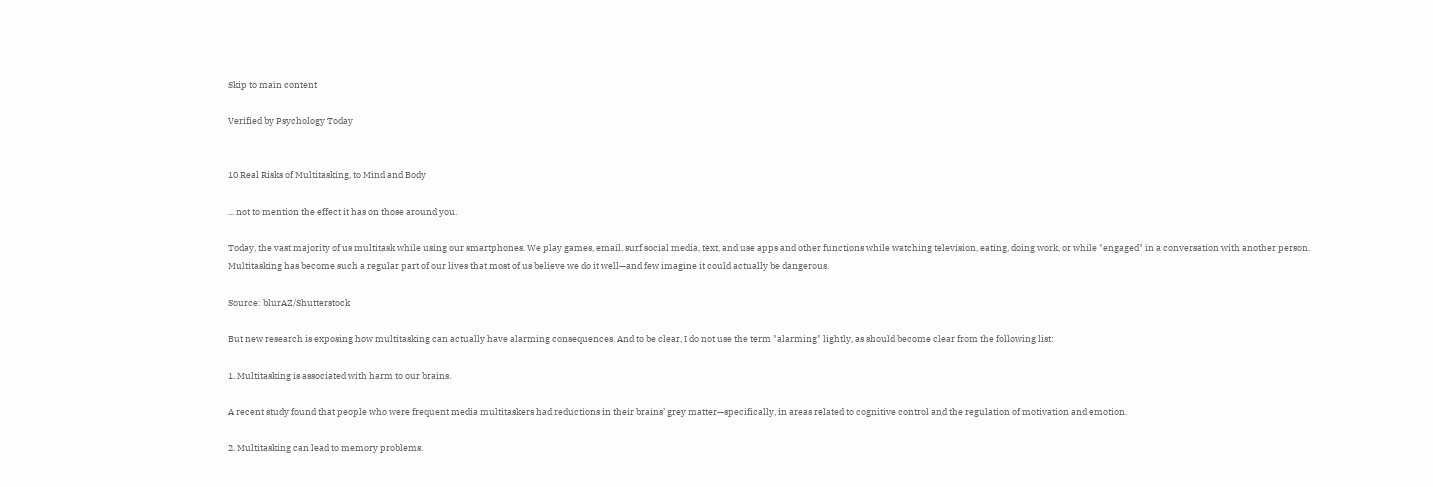Skip to main content

Verified by Psychology Today


10 Real Risks of Multitasking, to Mind and Body

... not to mention the effect it has on those around you.

Today, the vast majority of us multitask while using our smartphones. We play games, email, surf social media, text, and use apps and other functions while watching television, eating, doing work, or while "engaged" in a conversation with another person. Multitasking has become such a regular part of our lives that most of us believe we do it well—and few imagine it could actually be dangerous.

Source: blurAZ/Shutterstock

But new research is exposing how multitasking can actually have alarming consequences. And to be clear, I do not use the term "alarming" lightly, as should become clear from the following list:

1. Multitasking is associated with harm to our brains.

A recent study found that people who were frequent media multitaskers had reductions in their brains’ grey matter—specifically, in areas related to cognitive control and the regulation of motivation and emotion.

2. Multitasking can lead to memory problems.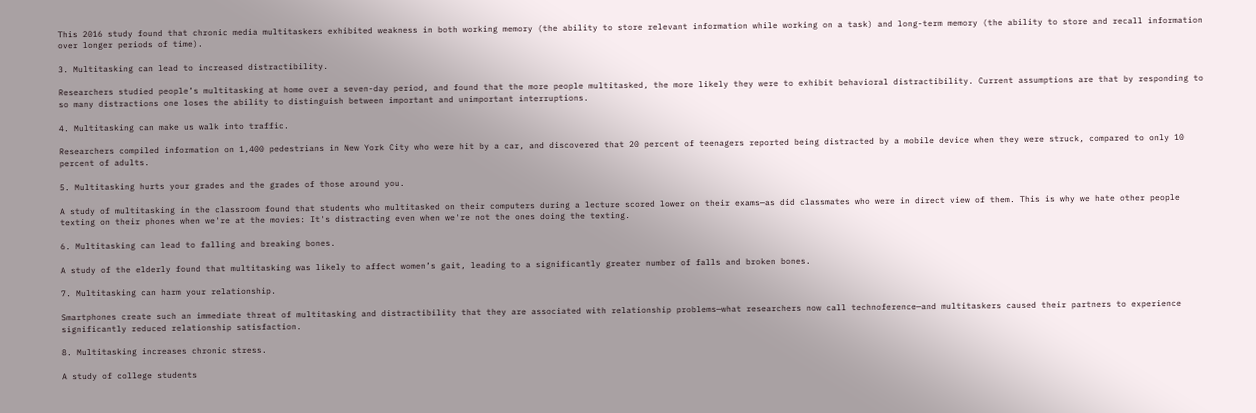This 2016 study found that chronic media multitaskers exhibited weakness in both working memory (the ability to store relevant information while working on a task) and long-term memory (the ability to store and recall information over longer periods of time).

3. Multitasking can lead to increased distractibility.

Researchers studied people’s multitasking at home over a seven-day period, and found that the more people multitasked, the more likely they were to exhibit behavioral distractibility. Current assumptions are that by responding to so many distractions one loses the ability to distinguish between important and unimportant interruptions.

4. Multitasking can make us walk into traffic.

Researchers compiled information on 1,400 pedestrians in New York City who were hit by a car, and discovered that 20 percent of teenagers reported being distracted by a mobile device when they were struck, compared to only 10 percent of adults.

5. Multitasking hurts your grades and the grades of those around you.

A study of multitasking in the classroom found that students who multitasked on their computers during a lecture scored lower on their exams—as did classmates who were in direct view of them. This is why we hate other people texting on their phones when we're at the movies: It's distracting even when we're not the ones doing the texting.

6. Multitasking can lead to falling and breaking bones.

A study of the elderly found that multitasking was likely to affect women’s gait, leading to a significantly greater number of falls and broken bones.

7. Multitasking can harm your relationship.

Smartphones create such an immediate threat of multitasking and distractibility that they are associated with relationship problems—what researchers now call technoference—and multitaskers caused their partners to experience significantly reduced relationship satisfaction.

8. Multitasking increases chronic stress.

A study of college students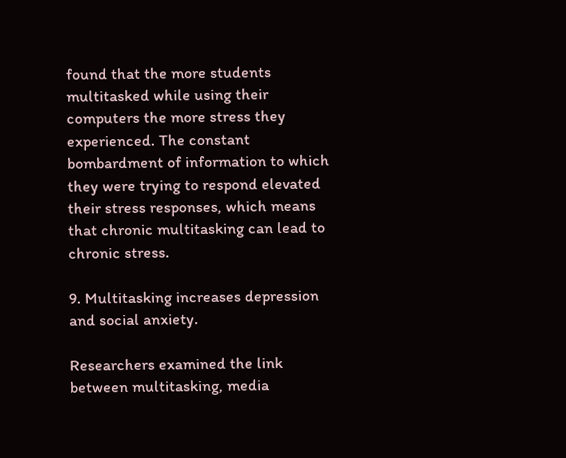found that the more students multitasked while using their computers the more stress they experienced. The constant bombardment of information to which they were trying to respond elevated their stress responses, which means that chronic multitasking can lead to chronic stress.

9. Multitasking increases depression and social anxiety.

Researchers examined the link between multitasking, media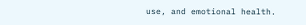use, and emotional health.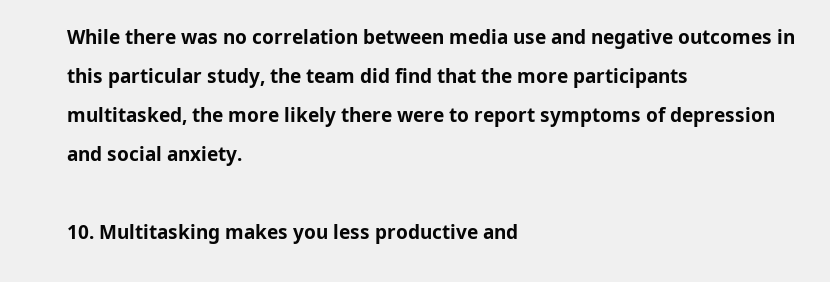While there was no correlation between media use and negative outcomes in this particular study, the team did find that the more participants multitasked, the more likely there were to report symptoms of depression and social anxiety.

10. Multitasking makes you less productive and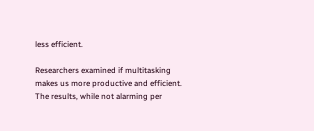less efficient.

Researchers examined if multitasking makes us more productive and efficient. The results, while not alarming per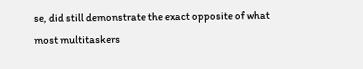se, did still demonstrate the exact opposite of what most multitaskers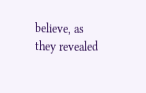believe, as they revealed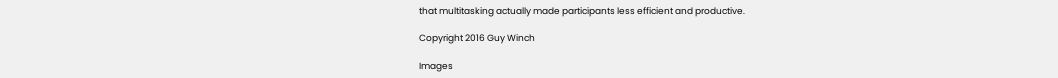that multitasking actually made participants less efficient and productive.

Copyright 2016 Guy Winch

Images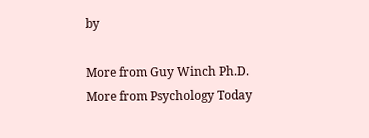by

More from Guy Winch Ph.D.
More from Psychology Today